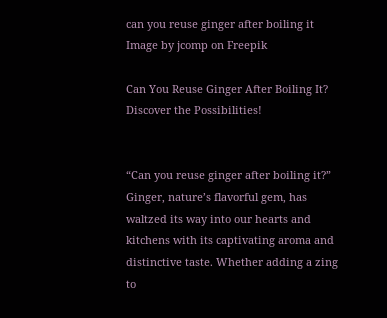can you reuse ginger after boiling it
Image by jcomp on Freepik

Can You Reuse Ginger After Boiling It? Discover the Possibilities!


“Can you reuse ginger after boiling it?” Ginger, nature’s flavorful gem, has waltzed its way into our hearts and kitchens with its captivating aroma and distinctive taste. Whether adding a zing to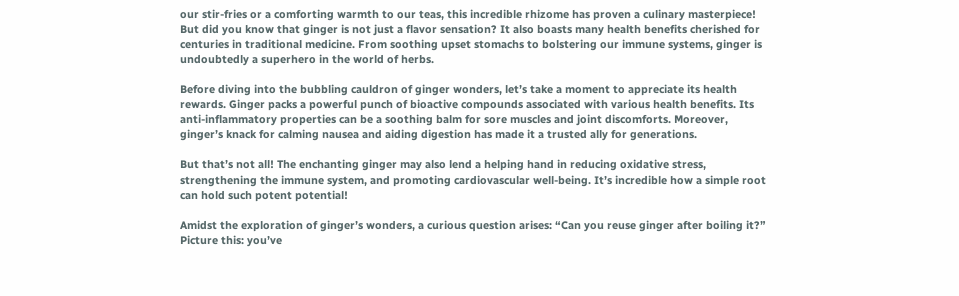our stir-fries or a comforting warmth to our teas, this incredible rhizome has proven a culinary masterpiece! But did you know that ginger is not just a flavor sensation? It also boasts many health benefits cherished for centuries in traditional medicine. From soothing upset stomachs to bolstering our immune systems, ginger is undoubtedly a superhero in the world of herbs.

Before diving into the bubbling cauldron of ginger wonders, let’s take a moment to appreciate its health rewards. Ginger packs a powerful punch of bioactive compounds associated with various health benefits. Its anti-inflammatory properties can be a soothing balm for sore muscles and joint discomforts. Moreover, ginger’s knack for calming nausea and aiding digestion has made it a trusted ally for generations.

But that’s not all! The enchanting ginger may also lend a helping hand in reducing oxidative stress, strengthening the immune system, and promoting cardiovascular well-being. It’s incredible how a simple root can hold such potent potential!

Amidst the exploration of ginger’s wonders, a curious question arises: “Can you reuse ginger after boiling it?” Picture this: you’ve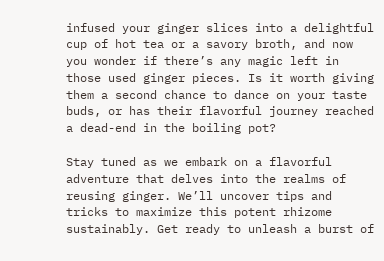infused your ginger slices into a delightful cup of hot tea or a savory broth, and now you wonder if there’s any magic left in those used ginger pieces. Is it worth giving them a second chance to dance on your taste buds, or has their flavorful journey reached a dead-end in the boiling pot?

Stay tuned as we embark on a flavorful adventure that delves into the realms of reusing ginger. We’ll uncover tips and tricks to maximize this potent rhizome sustainably. Get ready to unleash a burst of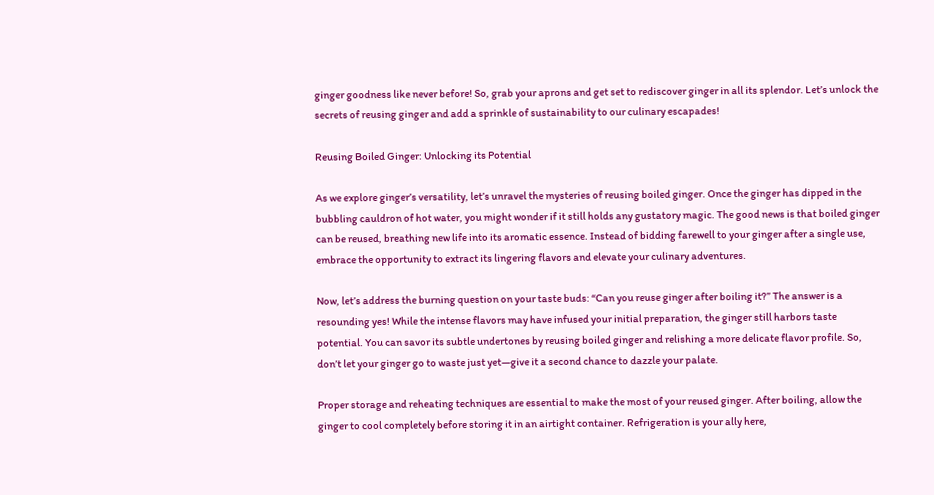ginger goodness like never before! So, grab your aprons and get set to rediscover ginger in all its splendor. Let’s unlock the secrets of reusing ginger and add a sprinkle of sustainability to our culinary escapades!

Reusing Boiled Ginger: Unlocking its Potential

As we explore ginger’s versatility, let’s unravel the mysteries of reusing boiled ginger. Once the ginger has dipped in the bubbling cauldron of hot water, you might wonder if it still holds any gustatory magic. The good news is that boiled ginger can be reused, breathing new life into its aromatic essence. Instead of bidding farewell to your ginger after a single use, embrace the opportunity to extract its lingering flavors and elevate your culinary adventures.

Now, let’s address the burning question on your taste buds: “Can you reuse ginger after boiling it?” The answer is a resounding yes! While the intense flavors may have infused your initial preparation, the ginger still harbors taste potential. You can savor its subtle undertones by reusing boiled ginger and relishing a more delicate flavor profile. So, don’t let your ginger go to waste just yet—give it a second chance to dazzle your palate.

Proper storage and reheating techniques are essential to make the most of your reused ginger. After boiling, allow the ginger to cool completely before storing it in an airtight container. Refrigeration is your ally here,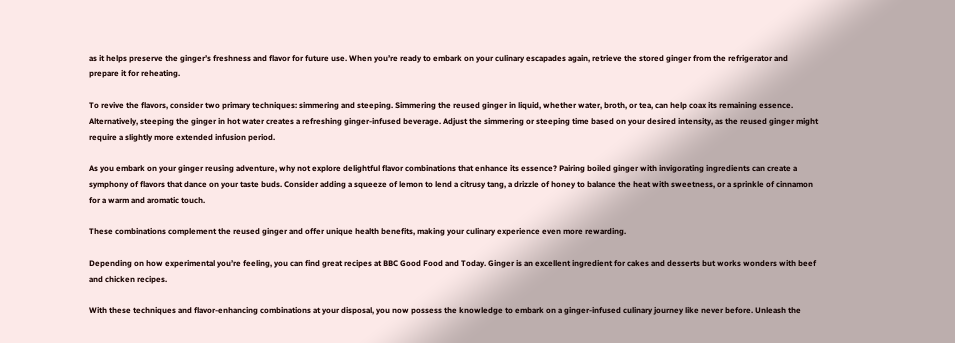as it helps preserve the ginger’s freshness and flavor for future use. When you’re ready to embark on your culinary escapades again, retrieve the stored ginger from the refrigerator and prepare it for reheating.

To revive the flavors, consider two primary techniques: simmering and steeping. Simmering the reused ginger in liquid, whether water, broth, or tea, can help coax its remaining essence. Alternatively, steeping the ginger in hot water creates a refreshing ginger-infused beverage. Adjust the simmering or steeping time based on your desired intensity, as the reused ginger might require a slightly more extended infusion period.

As you embark on your ginger reusing adventure, why not explore delightful flavor combinations that enhance its essence? Pairing boiled ginger with invigorating ingredients can create a symphony of flavors that dance on your taste buds. Consider adding a squeeze of lemon to lend a citrusy tang, a drizzle of honey to balance the heat with sweetness, or a sprinkle of cinnamon for a warm and aromatic touch.

These combinations complement the reused ginger and offer unique health benefits, making your culinary experience even more rewarding.

Depending on how experimental you’re feeling, you can find great recipes at BBC Good Food and Today. Ginger is an excellent ingredient for cakes and desserts but works wonders with beef and chicken recipes.

With these techniques and flavor-enhancing combinations at your disposal, you now possess the knowledge to embark on a ginger-infused culinary journey like never before. Unleash the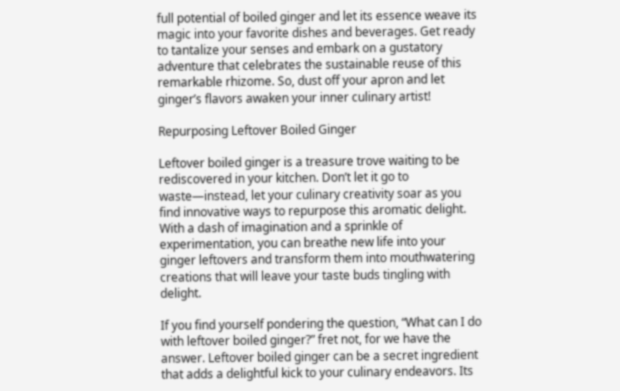full potential of boiled ginger and let its essence weave its magic into your favorite dishes and beverages. Get ready to tantalize your senses and embark on a gustatory adventure that celebrates the sustainable reuse of this remarkable rhizome. So, dust off your apron and let ginger’s flavors awaken your inner culinary artist!

Repurposing Leftover Boiled Ginger

Leftover boiled ginger is a treasure trove waiting to be rediscovered in your kitchen. Don’t let it go to waste—instead, let your culinary creativity soar as you find innovative ways to repurpose this aromatic delight. With a dash of imagination and a sprinkle of experimentation, you can breathe new life into your ginger leftovers and transform them into mouthwatering creations that will leave your taste buds tingling with delight.

If you find yourself pondering the question, “What can I do with leftover boiled ginger?” fret not, for we have the answer. Leftover boiled ginger can be a secret ingredient that adds a delightful kick to your culinary endeavors. Its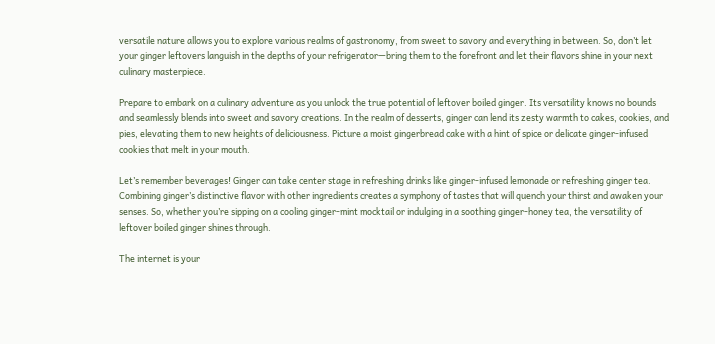versatile nature allows you to explore various realms of gastronomy, from sweet to savory and everything in between. So, don’t let your ginger leftovers languish in the depths of your refrigerator—bring them to the forefront and let their flavors shine in your next culinary masterpiece.

Prepare to embark on a culinary adventure as you unlock the true potential of leftover boiled ginger. Its versatility knows no bounds and seamlessly blends into sweet and savory creations. In the realm of desserts, ginger can lend its zesty warmth to cakes, cookies, and pies, elevating them to new heights of deliciousness. Picture a moist gingerbread cake with a hint of spice or delicate ginger-infused cookies that melt in your mouth.

Let’s remember beverages! Ginger can take center stage in refreshing drinks like ginger-infused lemonade or refreshing ginger tea. Combining ginger’s distinctive flavor with other ingredients creates a symphony of tastes that will quench your thirst and awaken your senses. So, whether you’re sipping on a cooling ginger-mint mocktail or indulging in a soothing ginger-honey tea, the versatility of leftover boiled ginger shines through.

The internet is your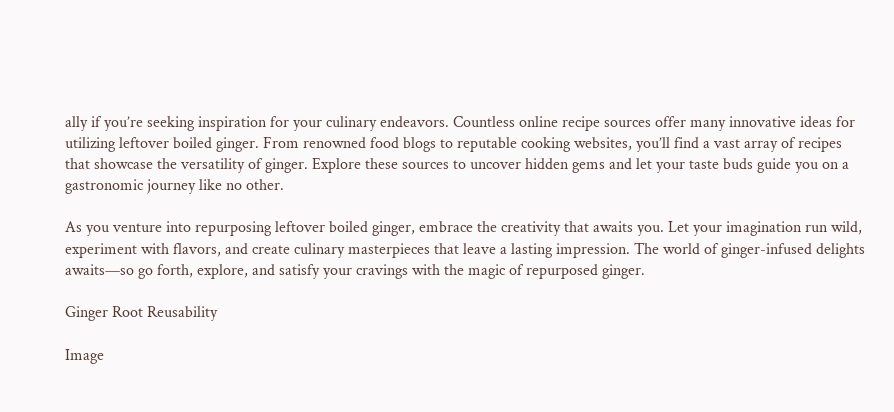ally if you’re seeking inspiration for your culinary endeavors. Countless online recipe sources offer many innovative ideas for utilizing leftover boiled ginger. From renowned food blogs to reputable cooking websites, you’ll find a vast array of recipes that showcase the versatility of ginger. Explore these sources to uncover hidden gems and let your taste buds guide you on a gastronomic journey like no other.

As you venture into repurposing leftover boiled ginger, embrace the creativity that awaits you. Let your imagination run wild, experiment with flavors, and create culinary masterpieces that leave a lasting impression. The world of ginger-infused delights awaits—so go forth, explore, and satisfy your cravings with the magic of repurposed ginger.

Ginger Root Reusability

Image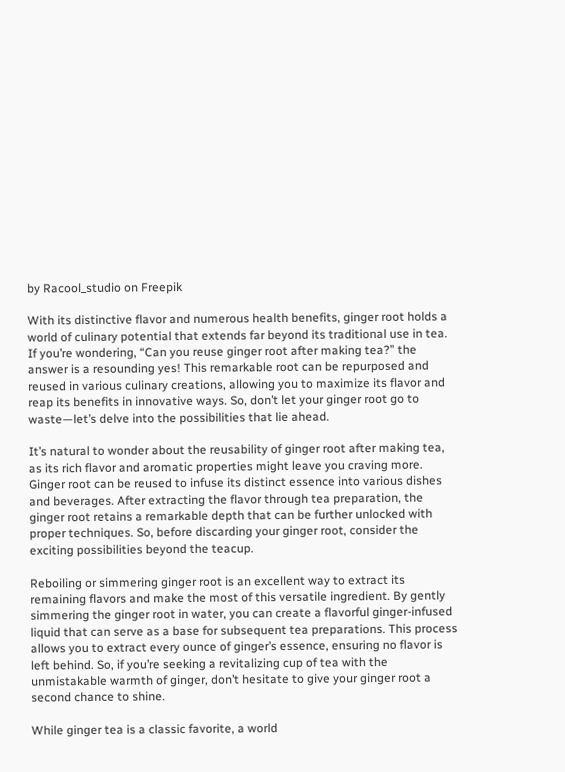by Racool_studio on Freepik

With its distinctive flavor and numerous health benefits, ginger root holds a world of culinary potential that extends far beyond its traditional use in tea. If you’re wondering, “Can you reuse ginger root after making tea?” the answer is a resounding yes! This remarkable root can be repurposed and reused in various culinary creations, allowing you to maximize its flavor and reap its benefits in innovative ways. So, don’t let your ginger root go to waste—let’s delve into the possibilities that lie ahead.

It’s natural to wonder about the reusability of ginger root after making tea, as its rich flavor and aromatic properties might leave you craving more. Ginger root can be reused to infuse its distinct essence into various dishes and beverages. After extracting the flavor through tea preparation, the ginger root retains a remarkable depth that can be further unlocked with proper techniques. So, before discarding your ginger root, consider the exciting possibilities beyond the teacup.

Reboiling or simmering ginger root is an excellent way to extract its remaining flavors and make the most of this versatile ingredient. By gently simmering the ginger root in water, you can create a flavorful ginger-infused liquid that can serve as a base for subsequent tea preparations. This process allows you to extract every ounce of ginger’s essence, ensuring no flavor is left behind. So, if you’re seeking a revitalizing cup of tea with the unmistakable warmth of ginger, don’t hesitate to give your ginger root a second chance to shine.

While ginger tea is a classic favorite, a world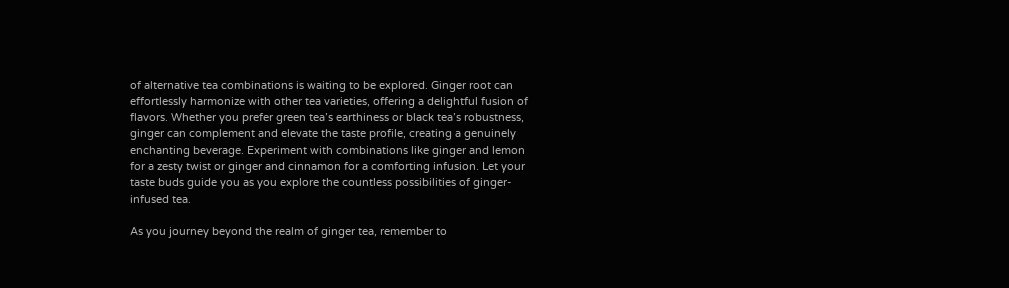of alternative tea combinations is waiting to be explored. Ginger root can effortlessly harmonize with other tea varieties, offering a delightful fusion of flavors. Whether you prefer green tea’s earthiness or black tea’s robustness, ginger can complement and elevate the taste profile, creating a genuinely enchanting beverage. Experiment with combinations like ginger and lemon for a zesty twist or ginger and cinnamon for a comforting infusion. Let your taste buds guide you as you explore the countless possibilities of ginger-infused tea.

As you journey beyond the realm of ginger tea, remember to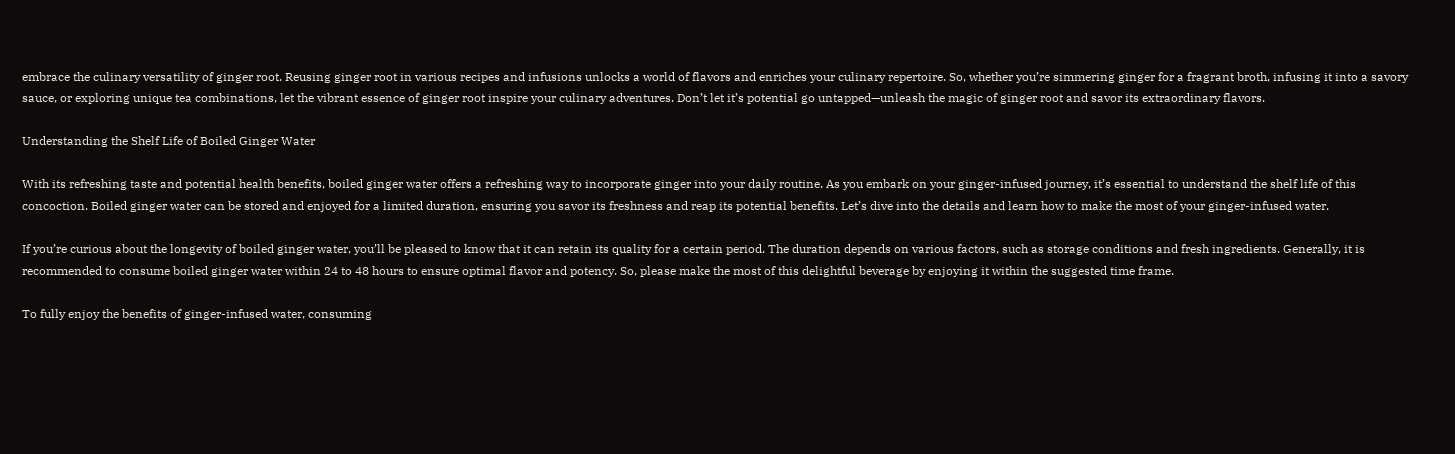embrace the culinary versatility of ginger root. Reusing ginger root in various recipes and infusions unlocks a world of flavors and enriches your culinary repertoire. So, whether you’re simmering ginger for a fragrant broth, infusing it into a savory sauce, or exploring unique tea combinations, let the vibrant essence of ginger root inspire your culinary adventures. Don’t let it’s potential go untapped—unleash the magic of ginger root and savor its extraordinary flavors.

Understanding the Shelf Life of Boiled Ginger Water

With its refreshing taste and potential health benefits, boiled ginger water offers a refreshing way to incorporate ginger into your daily routine. As you embark on your ginger-infused journey, it’s essential to understand the shelf life of this concoction. Boiled ginger water can be stored and enjoyed for a limited duration, ensuring you savor its freshness and reap its potential benefits. Let’s dive into the details and learn how to make the most of your ginger-infused water.

If you’re curious about the longevity of boiled ginger water, you’ll be pleased to know that it can retain its quality for a certain period. The duration depends on various factors, such as storage conditions and fresh ingredients. Generally, it is recommended to consume boiled ginger water within 24 to 48 hours to ensure optimal flavor and potency. So, please make the most of this delightful beverage by enjoying it within the suggested time frame.

To fully enjoy the benefits of ginger-infused water, consuming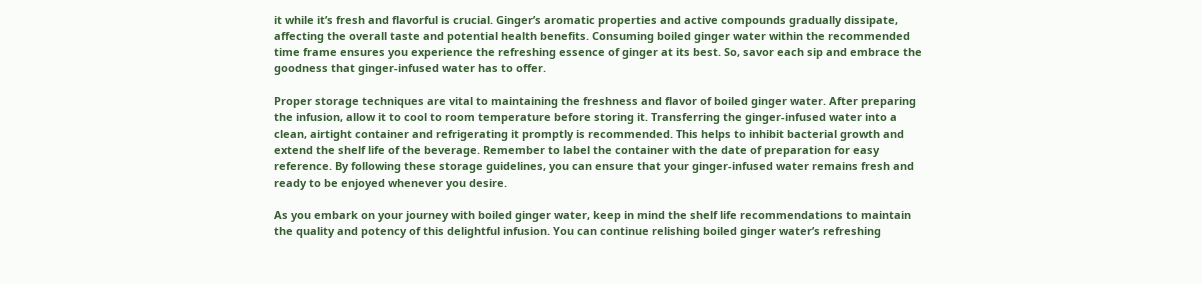it while it’s fresh and flavorful is crucial. Ginger’s aromatic properties and active compounds gradually dissipate, affecting the overall taste and potential health benefits. Consuming boiled ginger water within the recommended time frame ensures you experience the refreshing essence of ginger at its best. So, savor each sip and embrace the goodness that ginger-infused water has to offer.

Proper storage techniques are vital to maintaining the freshness and flavor of boiled ginger water. After preparing the infusion, allow it to cool to room temperature before storing it. Transferring the ginger-infused water into a clean, airtight container and refrigerating it promptly is recommended. This helps to inhibit bacterial growth and extend the shelf life of the beverage. Remember to label the container with the date of preparation for easy reference. By following these storage guidelines, you can ensure that your ginger-infused water remains fresh and ready to be enjoyed whenever you desire.

As you embark on your journey with boiled ginger water, keep in mind the shelf life recommendations to maintain the quality and potency of this delightful infusion. You can continue relishing boiled ginger water’s refreshing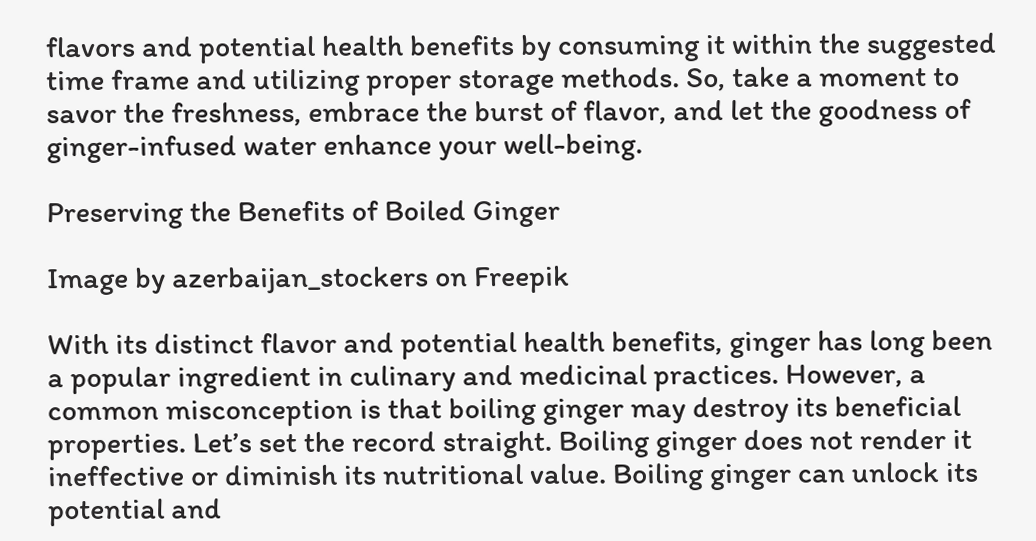flavors and potential health benefits by consuming it within the suggested time frame and utilizing proper storage methods. So, take a moment to savor the freshness, embrace the burst of flavor, and let the goodness of ginger-infused water enhance your well-being.

Preserving the Benefits of Boiled Ginger

Image by azerbaijan_stockers on Freepik

With its distinct flavor and potential health benefits, ginger has long been a popular ingredient in culinary and medicinal practices. However, a common misconception is that boiling ginger may destroy its beneficial properties. Let’s set the record straight. Boiling ginger does not render it ineffective or diminish its nutritional value. Boiling ginger can unlock its potential and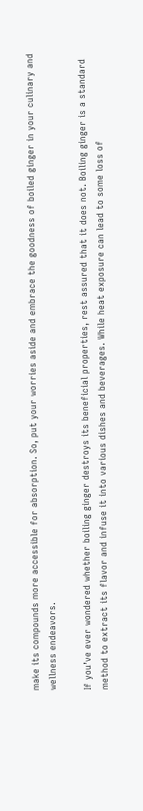make its compounds more accessible for absorption. So, put your worries aside and embrace the goodness of boiled ginger in your culinary and wellness endeavors.

If you’ve ever wondered whether boiling ginger destroys its beneficial properties, rest assured that it does not. Boiling ginger is a standard method to extract its flavor and infuse it into various dishes and beverages. While heat exposure can lead to some loss of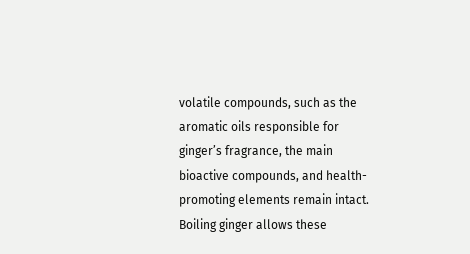volatile compounds, such as the aromatic oils responsible for ginger’s fragrance, the main bioactive compounds, and health-promoting elements remain intact. Boiling ginger allows these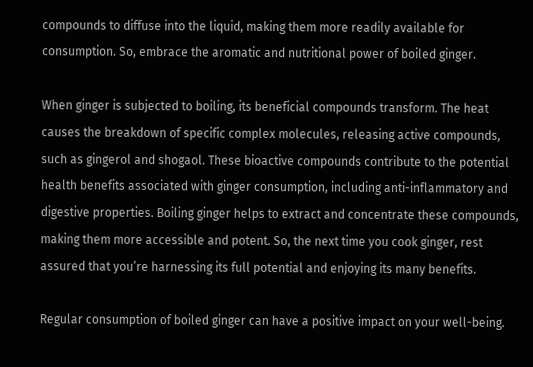compounds to diffuse into the liquid, making them more readily available for consumption. So, embrace the aromatic and nutritional power of boiled ginger.

When ginger is subjected to boiling, its beneficial compounds transform. The heat causes the breakdown of specific complex molecules, releasing active compounds, such as gingerol and shogaol. These bioactive compounds contribute to the potential health benefits associated with ginger consumption, including anti-inflammatory and digestive properties. Boiling ginger helps to extract and concentrate these compounds, making them more accessible and potent. So, the next time you cook ginger, rest assured that you’re harnessing its full potential and enjoying its many benefits.

Regular consumption of boiled ginger can have a positive impact on your well-being.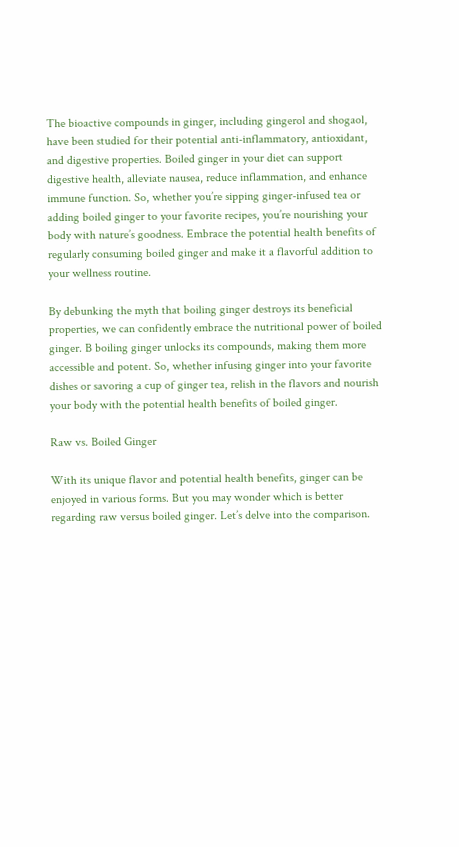The bioactive compounds in ginger, including gingerol and shogaol, have been studied for their potential anti-inflammatory, antioxidant, and digestive properties. Boiled ginger in your diet can support digestive health, alleviate nausea, reduce inflammation, and enhance immune function. So, whether you’re sipping ginger-infused tea or adding boiled ginger to your favorite recipes, you’re nourishing your body with nature’s goodness. Embrace the potential health benefits of regularly consuming boiled ginger and make it a flavorful addition to your wellness routine.

By debunking the myth that boiling ginger destroys its beneficial properties, we can confidently embrace the nutritional power of boiled ginger. B boiling ginger unlocks its compounds, making them more accessible and potent. So, whether infusing ginger into your favorite dishes or savoring a cup of ginger tea, relish in the flavors and nourish your body with the potential health benefits of boiled ginger.

Raw vs. Boiled Ginger

With its unique flavor and potential health benefits, ginger can be enjoyed in various forms. But you may wonder which is better regarding raw versus boiled ginger. Let’s delve into the comparison.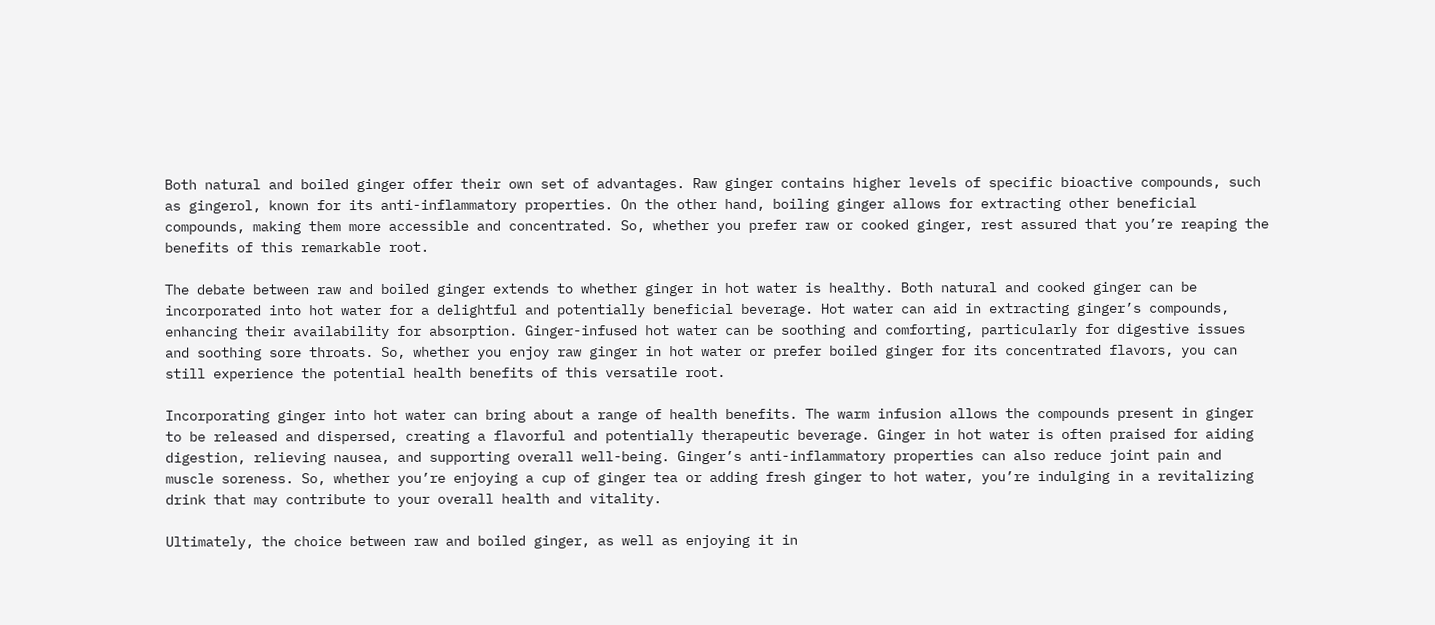Both natural and boiled ginger offer their own set of advantages. Raw ginger contains higher levels of specific bioactive compounds, such as gingerol, known for its anti-inflammatory properties. On the other hand, boiling ginger allows for extracting other beneficial compounds, making them more accessible and concentrated. So, whether you prefer raw or cooked ginger, rest assured that you’re reaping the benefits of this remarkable root.

The debate between raw and boiled ginger extends to whether ginger in hot water is healthy. Both natural and cooked ginger can be incorporated into hot water for a delightful and potentially beneficial beverage. Hot water can aid in extracting ginger’s compounds, enhancing their availability for absorption. Ginger-infused hot water can be soothing and comforting, particularly for digestive issues and soothing sore throats. So, whether you enjoy raw ginger in hot water or prefer boiled ginger for its concentrated flavors, you can still experience the potential health benefits of this versatile root.

Incorporating ginger into hot water can bring about a range of health benefits. The warm infusion allows the compounds present in ginger to be released and dispersed, creating a flavorful and potentially therapeutic beverage. Ginger in hot water is often praised for aiding digestion, relieving nausea, and supporting overall well-being. Ginger’s anti-inflammatory properties can also reduce joint pain and muscle soreness. So, whether you’re enjoying a cup of ginger tea or adding fresh ginger to hot water, you’re indulging in a revitalizing drink that may contribute to your overall health and vitality.

Ultimately, the choice between raw and boiled ginger, as well as enjoying it in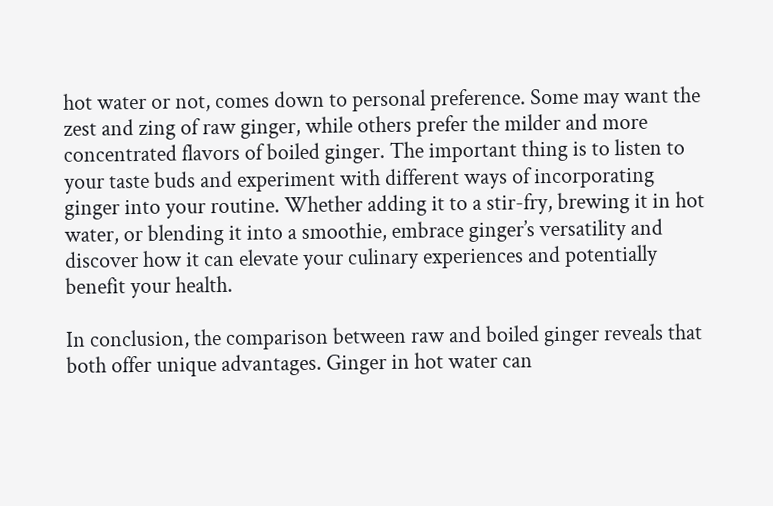hot water or not, comes down to personal preference. Some may want the zest and zing of raw ginger, while others prefer the milder and more concentrated flavors of boiled ginger. The important thing is to listen to your taste buds and experiment with different ways of incorporating ginger into your routine. Whether adding it to a stir-fry, brewing it in hot water, or blending it into a smoothie, embrace ginger’s versatility and discover how it can elevate your culinary experiences and potentially benefit your health.

In conclusion, the comparison between raw and boiled ginger reveals that both offer unique advantages. Ginger in hot water can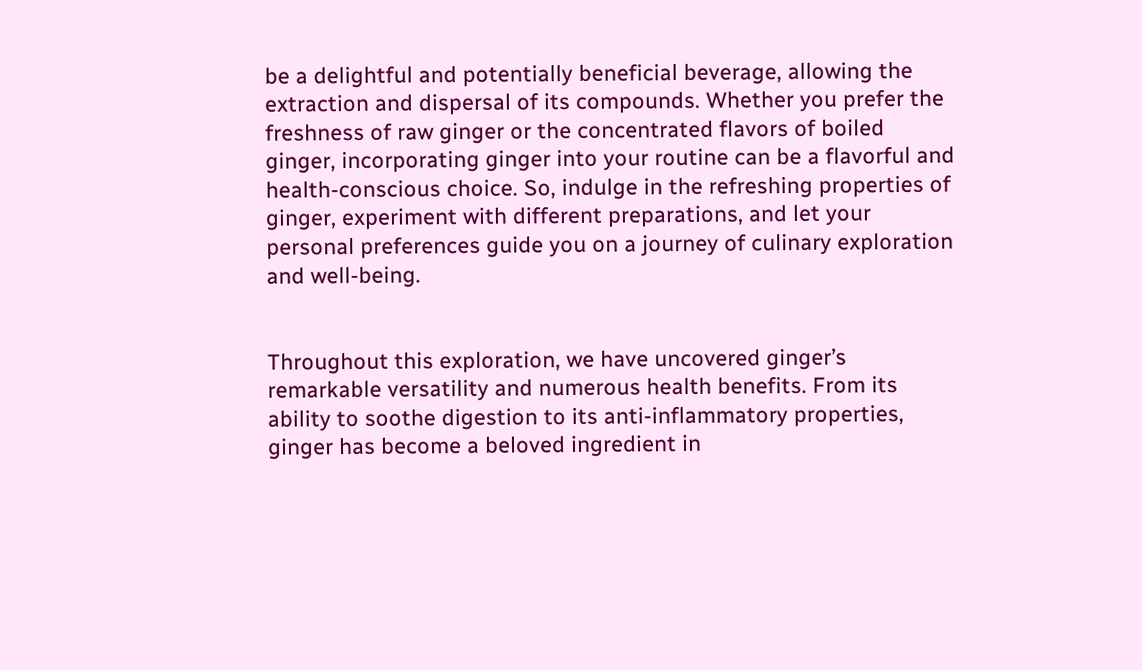be a delightful and potentially beneficial beverage, allowing the extraction and dispersal of its compounds. Whether you prefer the freshness of raw ginger or the concentrated flavors of boiled ginger, incorporating ginger into your routine can be a flavorful and health-conscious choice. So, indulge in the refreshing properties of ginger, experiment with different preparations, and let your personal preferences guide you on a journey of culinary exploration and well-being.


Throughout this exploration, we have uncovered ginger’s remarkable versatility and numerous health benefits. From its ability to soothe digestion to its anti-inflammatory properties, ginger has become a beloved ingredient in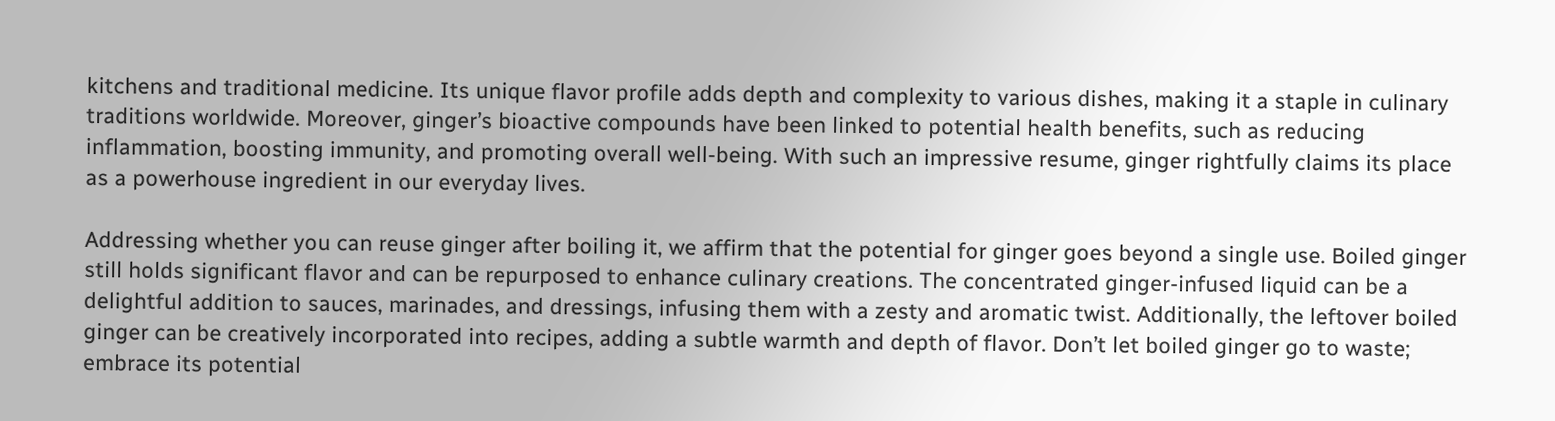kitchens and traditional medicine. Its unique flavor profile adds depth and complexity to various dishes, making it a staple in culinary traditions worldwide. Moreover, ginger’s bioactive compounds have been linked to potential health benefits, such as reducing inflammation, boosting immunity, and promoting overall well-being. With such an impressive resume, ginger rightfully claims its place as a powerhouse ingredient in our everyday lives.

Addressing whether you can reuse ginger after boiling it, we affirm that the potential for ginger goes beyond a single use. Boiled ginger still holds significant flavor and can be repurposed to enhance culinary creations. The concentrated ginger-infused liquid can be a delightful addition to sauces, marinades, and dressings, infusing them with a zesty and aromatic twist. Additionally, the leftover boiled ginger can be creatively incorporated into recipes, adding a subtle warmth and depth of flavor. Don’t let boiled ginger go to waste; embrace its potential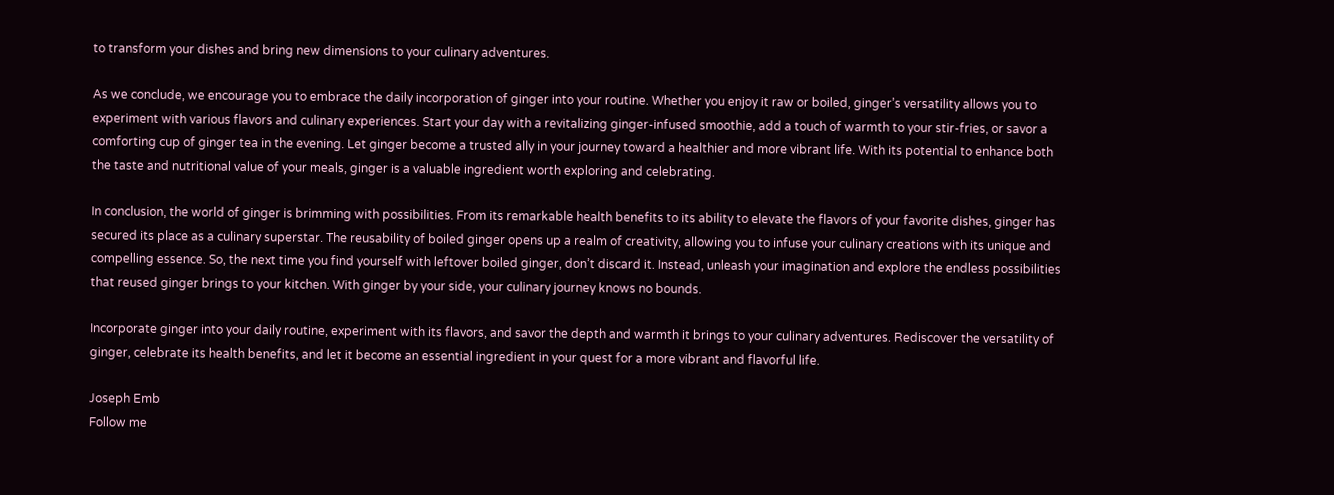to transform your dishes and bring new dimensions to your culinary adventures.

As we conclude, we encourage you to embrace the daily incorporation of ginger into your routine. Whether you enjoy it raw or boiled, ginger’s versatility allows you to experiment with various flavors and culinary experiences. Start your day with a revitalizing ginger-infused smoothie, add a touch of warmth to your stir-fries, or savor a comforting cup of ginger tea in the evening. Let ginger become a trusted ally in your journey toward a healthier and more vibrant life. With its potential to enhance both the taste and nutritional value of your meals, ginger is a valuable ingredient worth exploring and celebrating.

In conclusion, the world of ginger is brimming with possibilities. From its remarkable health benefits to its ability to elevate the flavors of your favorite dishes, ginger has secured its place as a culinary superstar. The reusability of boiled ginger opens up a realm of creativity, allowing you to infuse your culinary creations with its unique and compelling essence. So, the next time you find yourself with leftover boiled ginger, don’t discard it. Instead, unleash your imagination and explore the endless possibilities that reused ginger brings to your kitchen. With ginger by your side, your culinary journey knows no bounds.

Incorporate ginger into your daily routine, experiment with its flavors, and savor the depth and warmth it brings to your culinary adventures. Rediscover the versatility of ginger, celebrate its health benefits, and let it become an essential ingredient in your quest for a more vibrant and flavorful life.

Joseph Emb
Follow me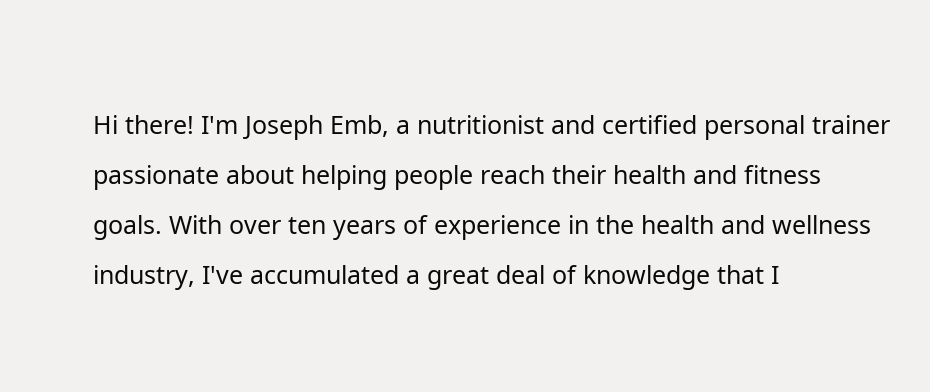Hi there! I'm Joseph Emb, a nutritionist and certified personal trainer passionate about helping people reach their health and fitness goals. With over ten years of experience in the health and wellness industry, I've accumulated a great deal of knowledge that I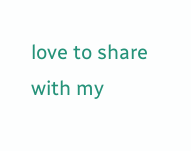love to share with my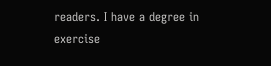readers. I have a degree in exercise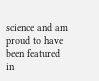science and am proud to have been featured in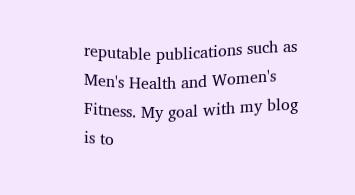reputable publications such as Men's Health and Women's Fitness. My goal with my blog is to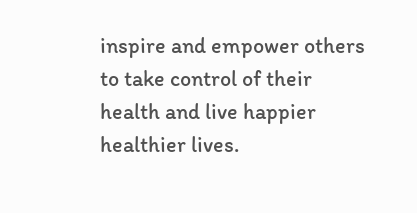inspire and empower others to take control of their health and live happier healthier lives.